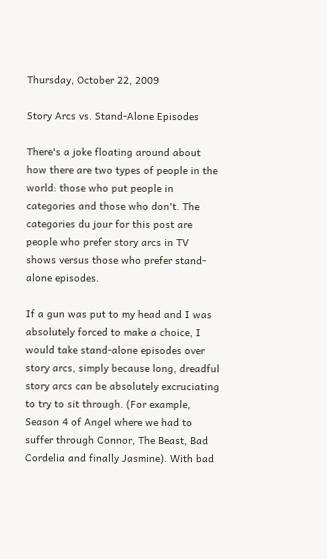Thursday, October 22, 2009

Story Arcs vs. Stand-Alone Episodes

There's a joke floating around about how there are two types of people in the world: those who put people in categories and those who don't. The categories du jour for this post are people who prefer story arcs in TV shows versus those who prefer stand-alone episodes.

If a gun was put to my head and I was absolutely forced to make a choice, I would take stand-alone episodes over story arcs, simply because long, dreadful story arcs can be absolutely excruciating to try to sit through. (For example, Season 4 of Angel where we had to suffer through Connor, The Beast, Bad Cordelia and finally Jasmine). With bad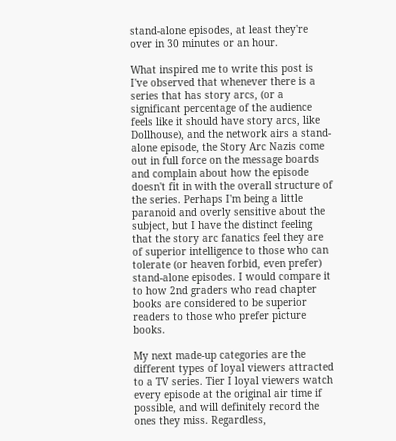stand-alone episodes, at least they're over in 30 minutes or an hour.

What inspired me to write this post is I've observed that whenever there is a series that has story arcs, (or a significant percentage of the audience feels like it should have story arcs, like Dollhouse), and the network airs a stand-alone episode, the Story Arc Nazis come out in full force on the message boards and complain about how the episode doesn't fit in with the overall structure of the series. Perhaps I'm being a little paranoid and overly sensitive about the subject, but I have the distinct feeling that the story arc fanatics feel they are of superior intelligence to those who can tolerate (or heaven forbid, even prefer) stand-alone episodes. I would compare it to how 2nd graders who read chapter books are considered to be superior readers to those who prefer picture books.

My next made-up categories are the different types of loyal viewers attracted to a TV series. Tier I loyal viewers watch every episode at the original air time if possible, and will definitely record the ones they miss. Regardless,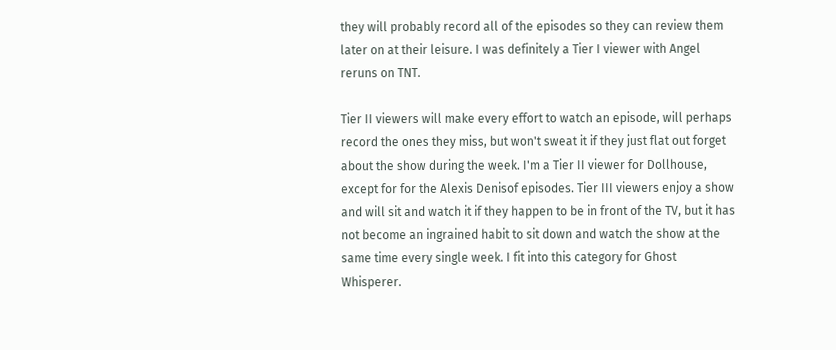they will probably record all of the episodes so they can review them later on at their leisure. I was definitely a Tier I viewer with Angel reruns on TNT.

Tier II viewers will make every effort to watch an episode, will perhaps record the ones they miss, but won't sweat it if they just flat out forget about the show during the week. I'm a Tier II viewer for Dollhouse, except for for the Alexis Denisof episodes. Tier III viewers enjoy a show and will sit and watch it if they happen to be in front of the TV, but it has not become an ingrained habit to sit down and watch the show at the same time every single week. I fit into this category for Ghost Whisperer.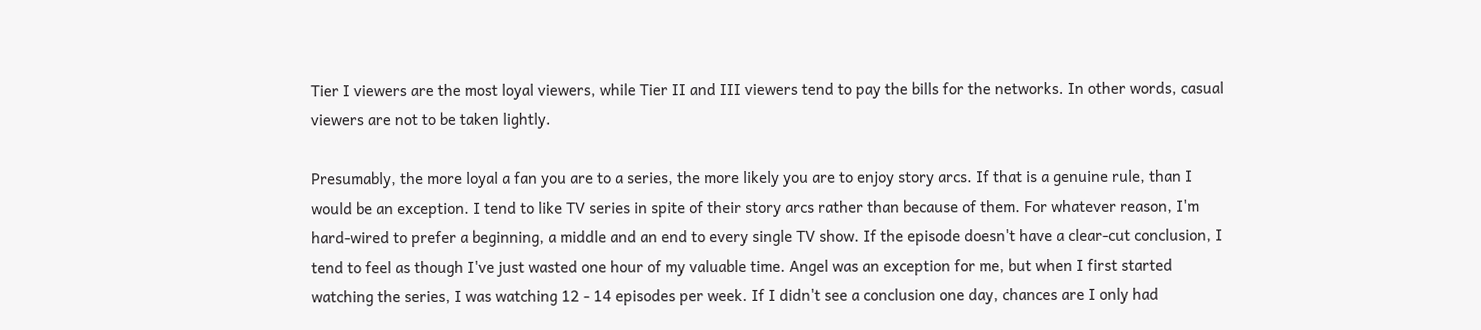Tier I viewers are the most loyal viewers, while Tier II and III viewers tend to pay the bills for the networks. In other words, casual viewers are not to be taken lightly.

Presumably, the more loyal a fan you are to a series, the more likely you are to enjoy story arcs. If that is a genuine rule, than I would be an exception. I tend to like TV series in spite of their story arcs rather than because of them. For whatever reason, I'm hard-wired to prefer a beginning, a middle and an end to every single TV show. If the episode doesn't have a clear-cut conclusion, I tend to feel as though I've just wasted one hour of my valuable time. Angel was an exception for me, but when I first started watching the series, I was watching 12 - 14 episodes per week. If I didn't see a conclusion one day, chances are I only had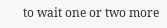to wait one or two more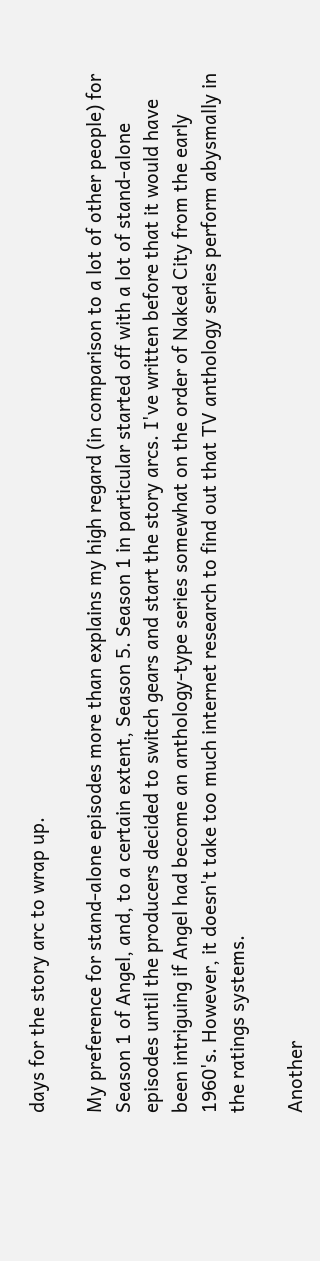days for the story arc to wrap up.

My preference for stand-alone episodes more than explains my high regard (in comparison to a lot of other people) for Season 1 of Angel, and, to a certain extent, Season 5. Season 1 in particular started off with a lot of stand-alone episodes until the producers decided to switch gears and start the story arcs. I've written before that it would have been intriguing if Angel had become an anthology-type series somewhat on the order of Naked City from the early 1960's. However, it doesn't take too much internet research to find out that TV anthology series perform abysmally in the ratings systems.

Another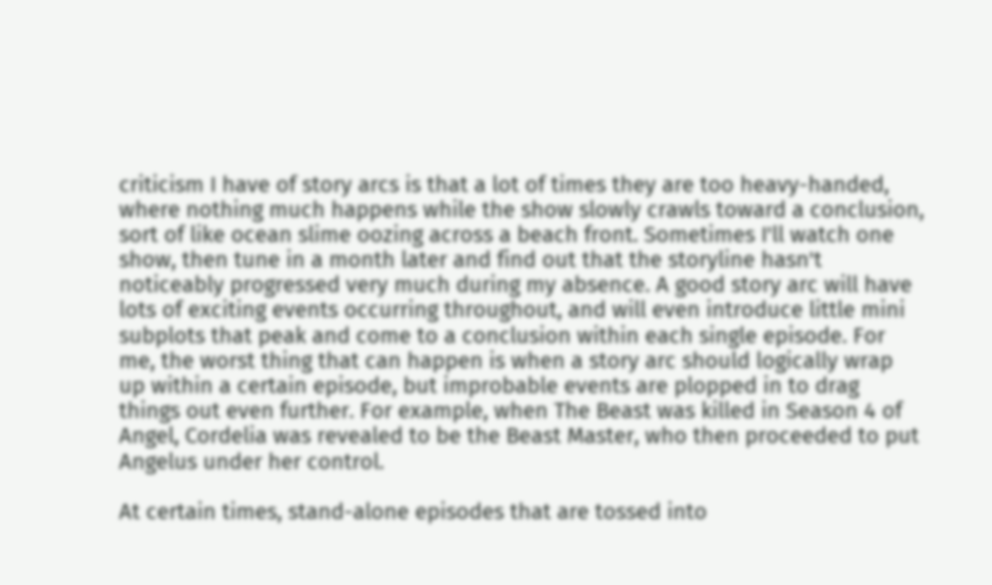criticism I have of story arcs is that a lot of times they are too heavy-handed, where nothing much happens while the show slowly crawls toward a conclusion, sort of like ocean slime oozing across a beach front. Sometimes I'll watch one show, then tune in a month later and find out that the storyline hasn't noticeably progressed very much during my absence. A good story arc will have lots of exciting events occurring throughout, and will even introduce little mini subplots that peak and come to a conclusion within each single episode. For me, the worst thing that can happen is when a story arc should logically wrap up within a certain episode, but improbable events are plopped in to drag things out even further. For example, when The Beast was killed in Season 4 of Angel, Cordelia was revealed to be the Beast Master, who then proceeded to put Angelus under her control.

At certain times, stand-alone episodes that are tossed into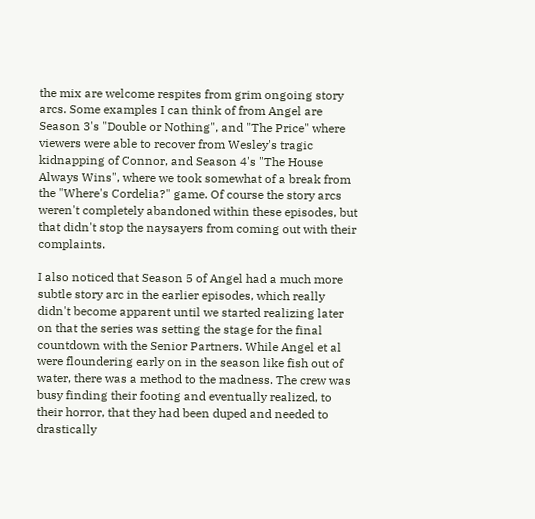the mix are welcome respites from grim ongoing story arcs. Some examples I can think of from Angel are Season 3's "Double or Nothing", and "The Price" where viewers were able to recover from Wesley's tragic kidnapping of Connor, and Season 4's "The House Always Wins", where we took somewhat of a break from the "Where's Cordelia?" game. Of course the story arcs weren't completely abandoned within these episodes, but that didn't stop the naysayers from coming out with their complaints.

I also noticed that Season 5 of Angel had a much more subtle story arc in the earlier episodes, which really didn't become apparent until we started realizing later on that the series was setting the stage for the final countdown with the Senior Partners. While Angel et al were floundering early on in the season like fish out of water, there was a method to the madness. The crew was busy finding their footing and eventually realized, to their horror, that they had been duped and needed to drastically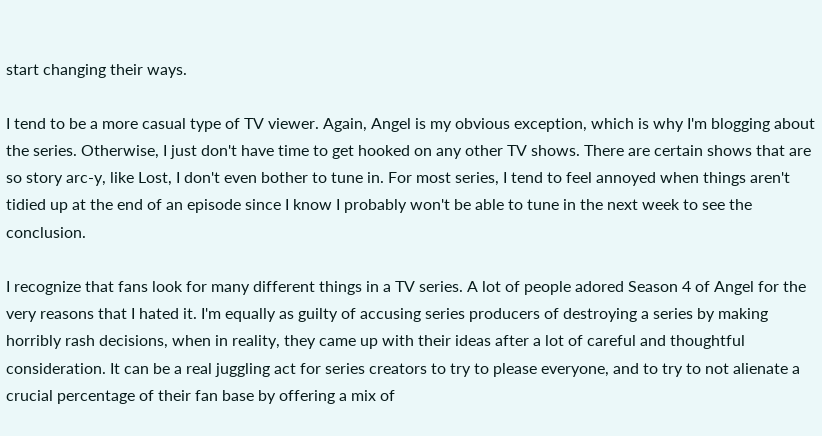start changing their ways.

I tend to be a more casual type of TV viewer. Again, Angel is my obvious exception, which is why I'm blogging about the series. Otherwise, I just don't have time to get hooked on any other TV shows. There are certain shows that are so story arc-y, like Lost, I don't even bother to tune in. For most series, I tend to feel annoyed when things aren't tidied up at the end of an episode since I know I probably won't be able to tune in the next week to see the conclusion.

I recognize that fans look for many different things in a TV series. A lot of people adored Season 4 of Angel for the very reasons that I hated it. I'm equally as guilty of accusing series producers of destroying a series by making horribly rash decisions, when in reality, they came up with their ideas after a lot of careful and thoughtful consideration. It can be a real juggling act for series creators to try to please everyone, and to try to not alienate a crucial percentage of their fan base by offering a mix of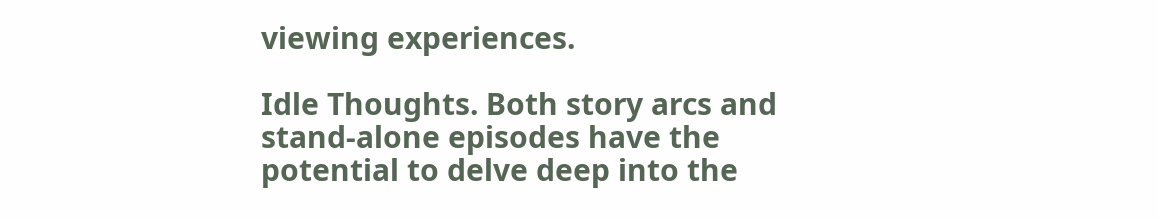viewing experiences.

Idle Thoughts. Both story arcs and stand-alone episodes have the potential to delve deep into the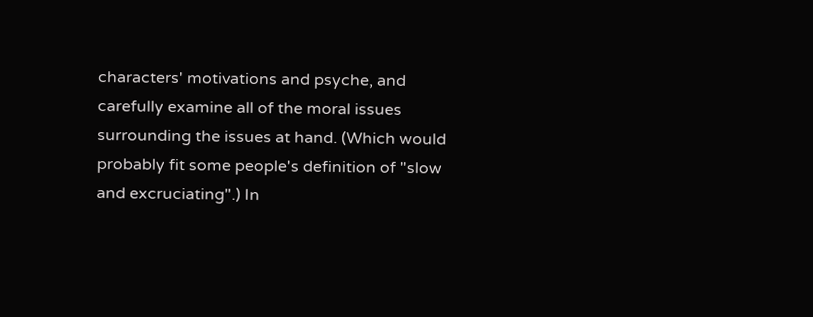characters' motivations and psyche, and carefully examine all of the moral issues surrounding the issues at hand. (Which would probably fit some people's definition of "slow and excruciating".) In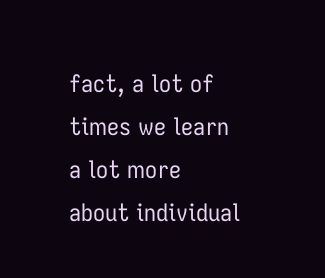fact, a lot of times we learn a lot more about individual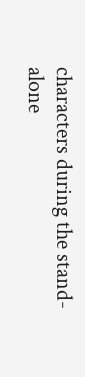characters during the stand-alone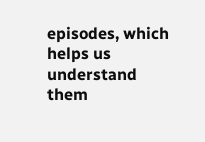episodes, which helps us understand them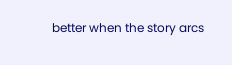better when the story arcs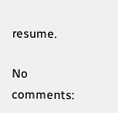resume.

No comments: